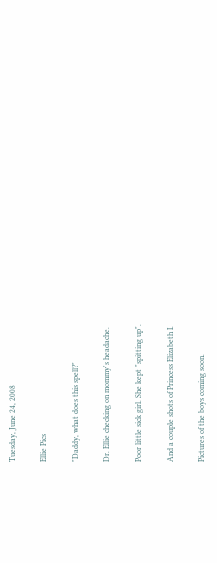Tuesday, June 24, 2008

Ellie Pics

"Daddy, what does this spell?"

Dr. Ellie checking on mommy's headache.

Poor little sick girl. She kept "spitting up".

And a couple shots of Princess Elizabeth I.

Pictures of the boys coming soon.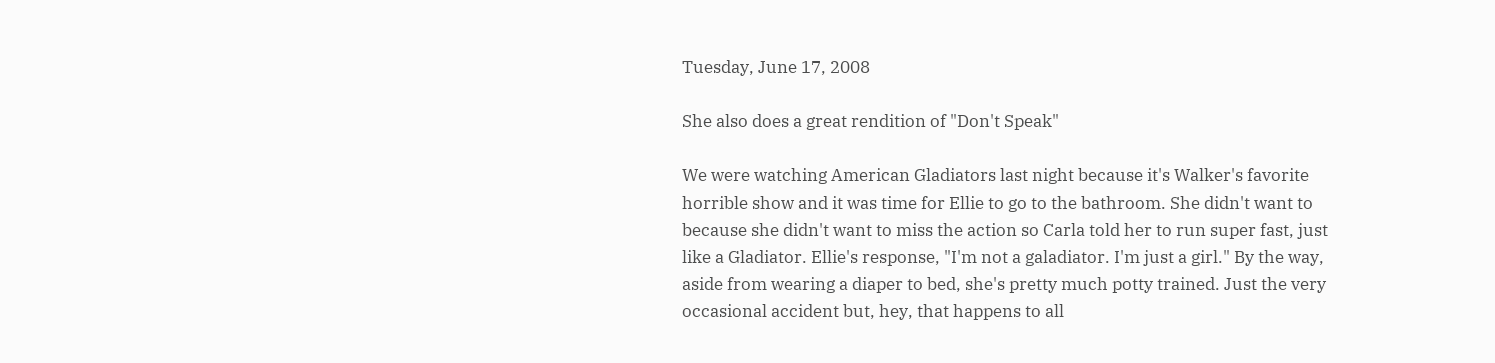Tuesday, June 17, 2008

She also does a great rendition of "Don't Speak"

We were watching American Gladiators last night because it's Walker's favorite horrible show and it was time for Ellie to go to the bathroom. She didn't want to because she didn't want to miss the action so Carla told her to run super fast, just like a Gladiator. Ellie's response, "I'm not a galadiator. I'm just a girl." By the way, aside from wearing a diaper to bed, she's pretty much potty trained. Just the very occasional accident but, hey, that happens to all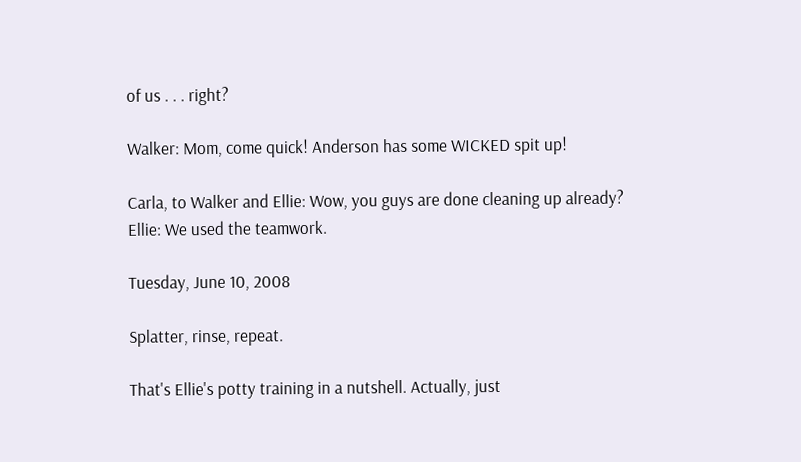of us . . . right?

Walker: Mom, come quick! Anderson has some WICKED spit up!

Carla, to Walker and Ellie: Wow, you guys are done cleaning up already?
Ellie: We used the teamwork.

Tuesday, June 10, 2008

Splatter, rinse, repeat.

That's Ellie's potty training in a nutshell. Actually, just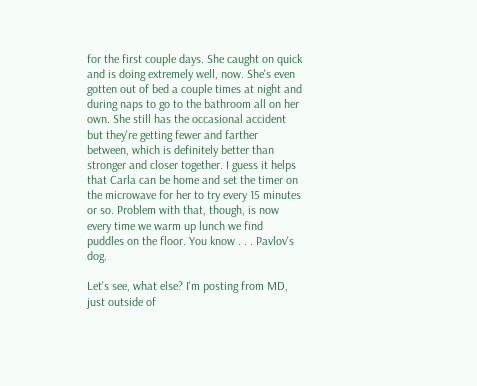for the first couple days. She caught on quick and is doing extremely well, now. She's even gotten out of bed a couple times at night and during naps to go to the bathroom all on her own. She still has the occasional accident but they're getting fewer and farther between, which is definitely better than stronger and closer together. I guess it helps that Carla can be home and set the timer on the microwave for her to try every 15 minutes or so. Problem with that, though, is now every time we warm up lunch we find puddles on the floor. You know . . . Pavlov's dog.

Let's see, what else? I'm posting from MD, just outside of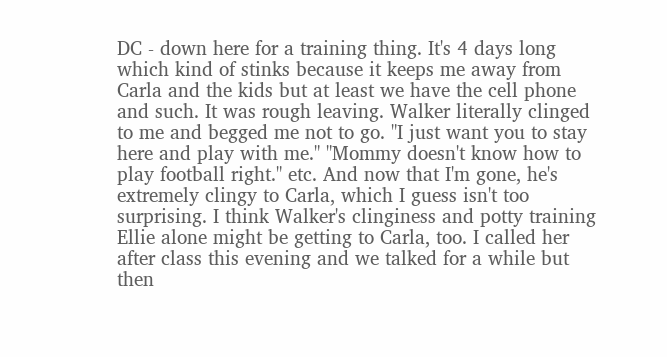DC - down here for a training thing. It's 4 days long which kind of stinks because it keeps me away from Carla and the kids but at least we have the cell phone and such. It was rough leaving. Walker literally clinged to me and begged me not to go. "I just want you to stay here and play with me." "Mommy doesn't know how to play football right." etc. And now that I'm gone, he's extremely clingy to Carla, which I guess isn't too surprising. I think Walker's clinginess and potty training Ellie alone might be getting to Carla, too. I called her after class this evening and we talked for a while but then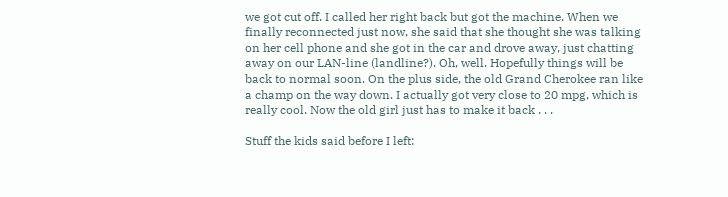we got cut off. I called her right back but got the machine. When we finally reconnected just now, she said that she thought she was talking on her cell phone and she got in the car and drove away, just chatting away on our LAN-line (landline?). Oh, well. Hopefully things will be back to normal soon. On the plus side, the old Grand Cherokee ran like a champ on the way down. I actually got very close to 20 mpg, which is really cool. Now the old girl just has to make it back . . .

Stuff the kids said before I left: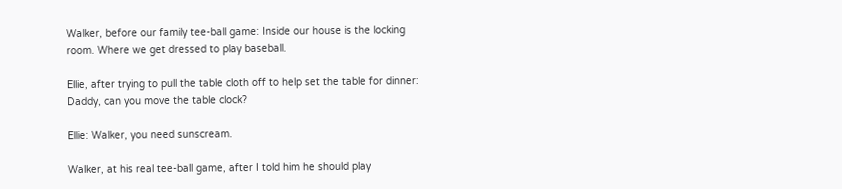Walker, before our family tee-ball game: Inside our house is the locking room. Where we get dressed to play baseball.

Ellie, after trying to pull the table cloth off to help set the table for dinner: Daddy, can you move the table clock?

Ellie: Walker, you need sunscream.

Walker, at his real tee-ball game, after I told him he should play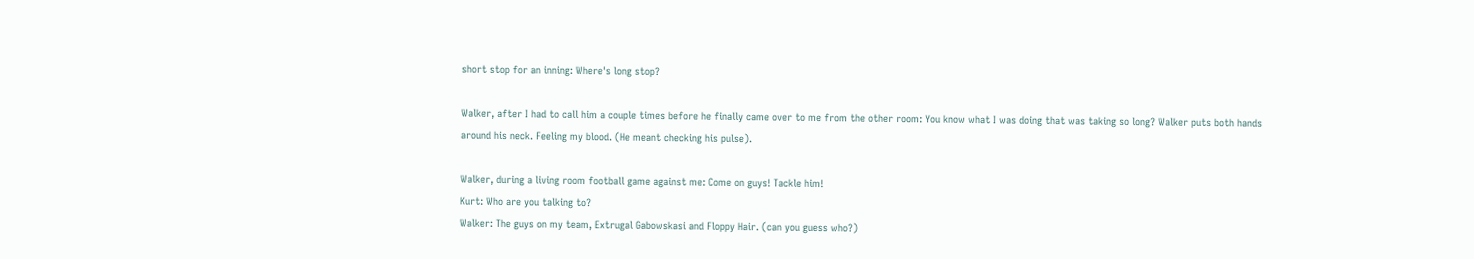short stop for an inning: Where's long stop?

Walker, after I had to call him a couple times before he finally came over to me from the other room: You know what I was doing that was taking so long? Walker puts both hands around his neck. Feeling my blood. (He meant checking his pulse).

Walker, during a living room football game against me: Come on guys! Tackle him!
Kurt: Who are you talking to?
Walker: The guys on my team, Extrugal Gabowskasi and Floppy Hair. (can you guess who?)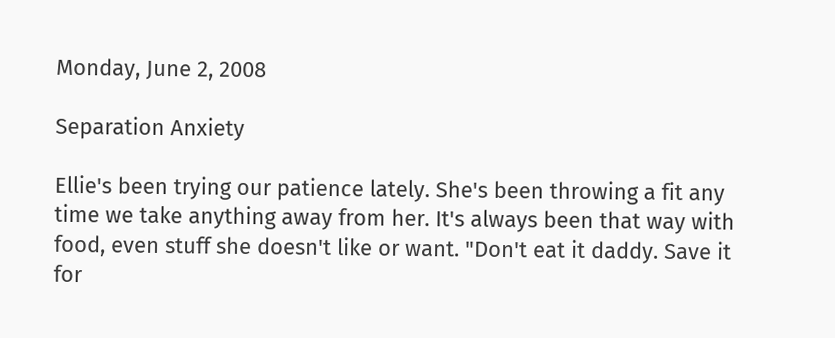Monday, June 2, 2008

Separation Anxiety

Ellie's been trying our patience lately. She's been throwing a fit any time we take anything away from her. It's always been that way with food, even stuff she doesn't like or want. "Don't eat it daddy. Save it for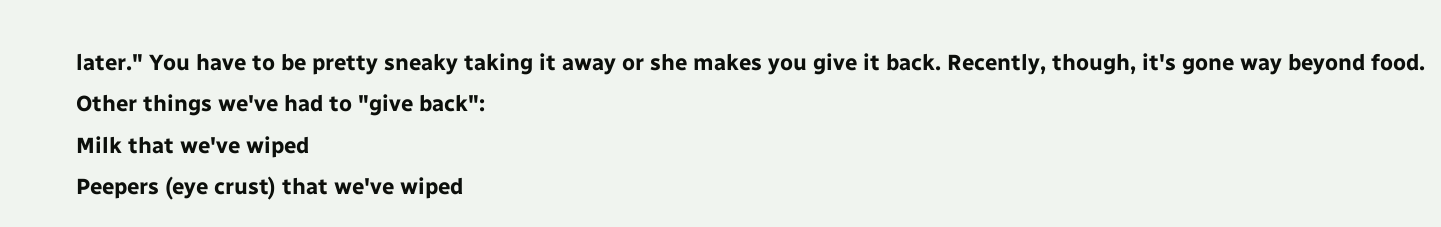later." You have to be pretty sneaky taking it away or she makes you give it back. Recently, though, it's gone way beyond food. Other things we've had to "give back":
Milk that we've wiped
Peepers (eye crust) that we've wiped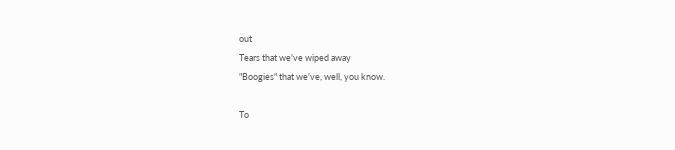out
Tears that we've wiped away
"Boogies" that we've, well, you know.

To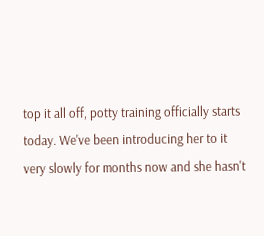top it all off, potty training officially starts today. We've been introducing her to it very slowly for months now and she hasn't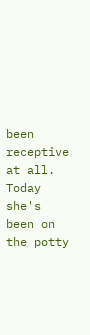been receptive at all. Today she's been on the potty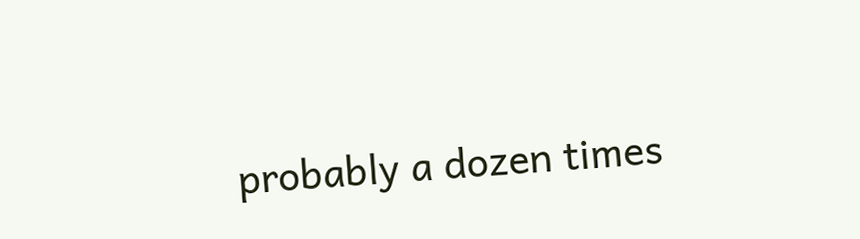probably a dozen times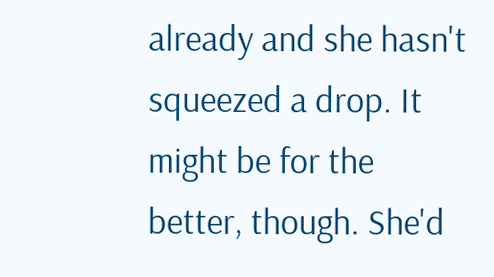already and she hasn't squeezed a drop. It might be for the better, though. She'd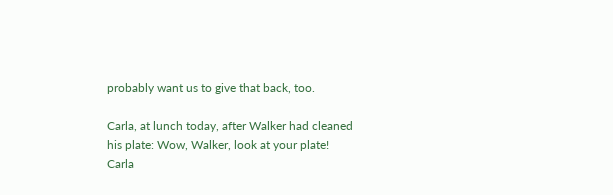probably want us to give that back, too.

Carla, at lunch today, after Walker had cleaned his plate: Wow, Walker, look at your plate!
Carla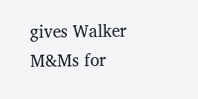gives Walker M&Ms for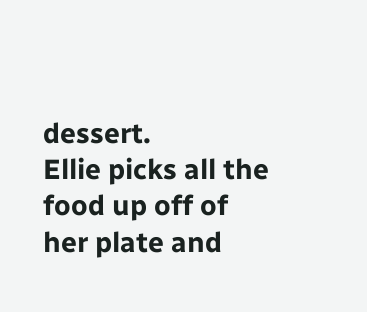dessert.
Ellie picks all the food up off of her plate and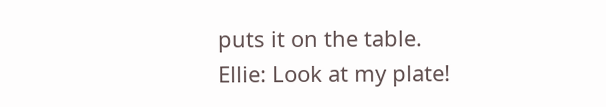puts it on the table.
Ellie: Look at my plate!